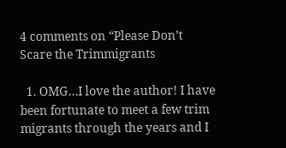4 comments on “Please Don’t Scare the Trimmigrants

  1. OMG…I love the author! I have been fortunate to meet a few trim migrants through the years and I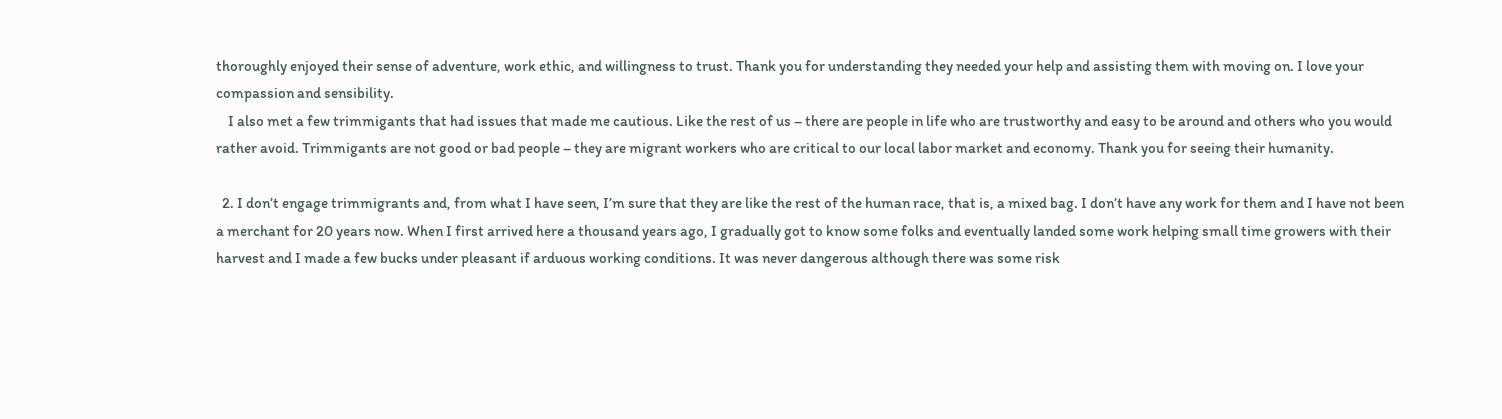thoroughly enjoyed their sense of adventure, work ethic, and willingness to trust. Thank you for understanding they needed your help and assisting them with moving on. I love your compassion and sensibility.
    I also met a few trimmigants that had issues that made me cautious. Like the rest of us – there are people in life who are trustworthy and easy to be around and others who you would rather avoid. Trimmigants are not good or bad people – they are migrant workers who are critical to our local labor market and economy. Thank you for seeing their humanity.

  2. I don’t engage trimmigrants and, from what I have seen, I’m sure that they are like the rest of the human race, that is, a mixed bag. I don’t have any work for them and I have not been a merchant for 20 years now. When I first arrived here a thousand years ago, I gradually got to know some folks and eventually landed some work helping small time growers with their harvest and I made a few bucks under pleasant if arduous working conditions. It was never dangerous although there was some risk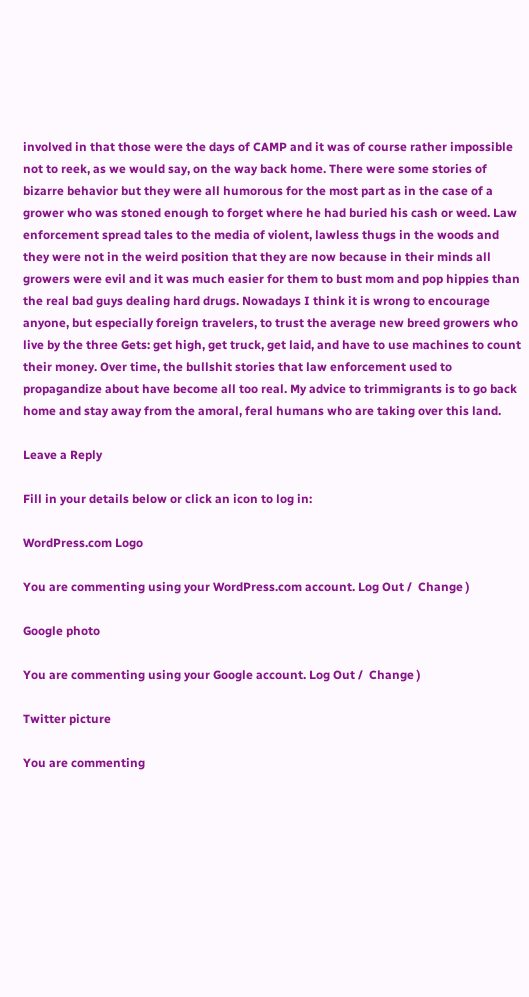involved in that those were the days of CAMP and it was of course rather impossible not to reek, as we would say, on the way back home. There were some stories of bizarre behavior but they were all humorous for the most part as in the case of a grower who was stoned enough to forget where he had buried his cash or weed. Law enforcement spread tales to the media of violent, lawless thugs in the woods and they were not in the weird position that they are now because in their minds all growers were evil and it was much easier for them to bust mom and pop hippies than the real bad guys dealing hard drugs. Nowadays I think it is wrong to encourage anyone, but especially foreign travelers, to trust the average new breed growers who live by the three Gets: get high, get truck, get laid, and have to use machines to count their money. Over time, the bullshit stories that law enforcement used to propagandize about have become all too real. My advice to trimmigrants is to go back home and stay away from the amoral, feral humans who are taking over this land.

Leave a Reply

Fill in your details below or click an icon to log in:

WordPress.com Logo

You are commenting using your WordPress.com account. Log Out /  Change )

Google photo

You are commenting using your Google account. Log Out /  Change )

Twitter picture

You are commenting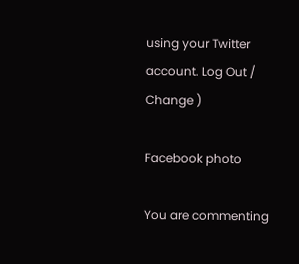using your Twitter account. Log Out /  Change )

Facebook photo

You are commenting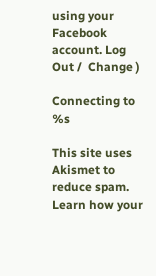using your Facebook account. Log Out /  Change )

Connecting to %s

This site uses Akismet to reduce spam. Learn how your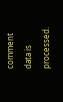comment data is processed.